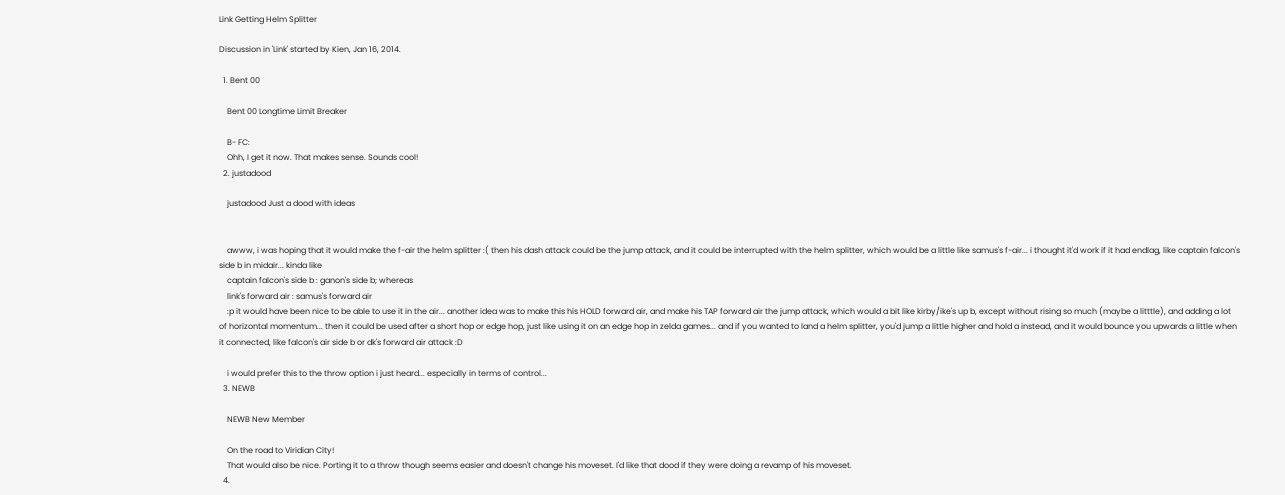Link Getting Helm Splitter

Discussion in 'Link' started by Kien, Jan 16, 2014.

  1. Bent 00

    Bent 00 Longtime Limit Breaker

    B- FC:
    Ohh, I get it now. That makes sense. Sounds cool!
  2. justadood

    justadood Just a dood with ideas


    awww, i was hoping that it would make the f-air the helm splitter :( then his dash attack could be the jump attack, and it could be interrupted with the helm splitter, which would be a little like samus's f-air... i thought it'd work if it had endlag, like captain falcon's side b in midair... kinda like
    captain falcon's side b : ganon's side b; whereas
    link's forward air : samus's forward air
    :p it would have been nice to be able to use it in the air... another idea was to make this his HOLD forward air, and make his TAP forward air the jump attack, which would a bit like kirby/ike's up b, except without rising so much (maybe a litttle), and adding a lot of horizontal momentum... then it could be used after a short hop or edge hop, just like using it on an edge hop in zelda games... and if you wanted to land a helm splitter, you'd jump a little higher and hold a instead, and it would bounce you upwards a little when it connected, like falcon's air side b or dk's forward air attack :D

    i would prefer this to the throw option i just heard... especially in terms of control...
  3. NEWB

    NEWB New Member

    On the road to Viridian City!
    That would also be nice. Porting it to a throw though seems easier and doesn't change his moveset. I'd like that dood if they were doing a revamp of his moveset.
  4.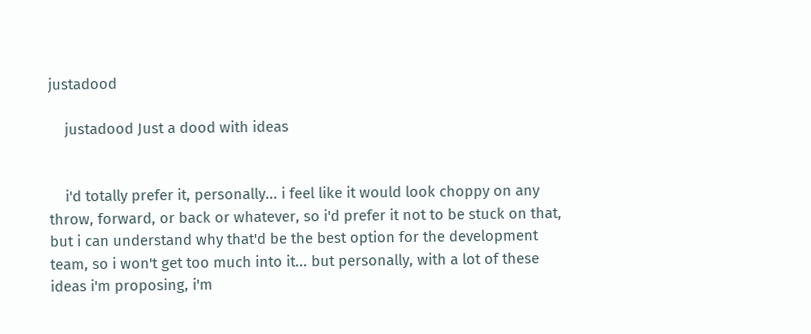justadood

    justadood Just a dood with ideas


    i'd totally prefer it, personally... i feel like it would look choppy on any throw, forward, or back or whatever, so i'd prefer it not to be stuck on that, but i can understand why that'd be the best option for the development team, so i won't get too much into it... but personally, with a lot of these ideas i'm proposing, i'm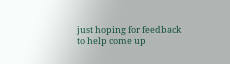just hoping for feedback to help come up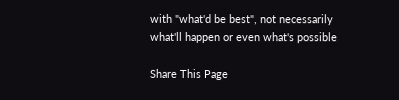with "what'd be best", not necessarily what'll happen or even what's possible

Share This Page